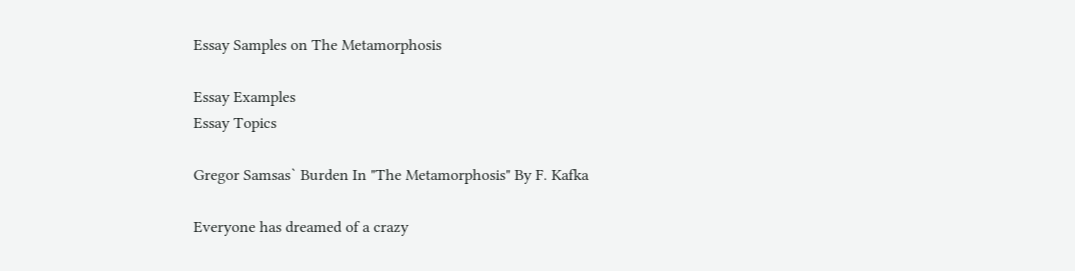Essay Samples on The Metamorphosis

Essay Examples
Essay Topics

Gregor Samsas` Burden In "The Metamorphosis" By F. Kafka

Everyone has dreamed of a crazy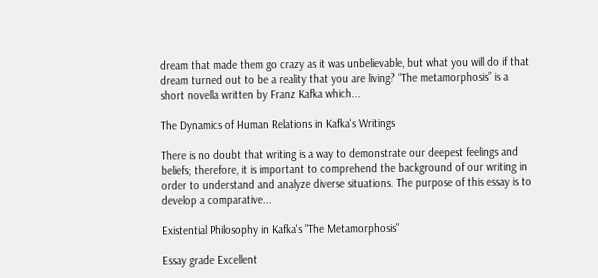dream that made them go crazy as it was unbelievable, but what you will do if that dream turned out to be a reality that you are living? “The metamorphosis” is a short novella written by Franz Kafka which...

The Dynamics of Human Relations in Kafka's Writings

There is no doubt that writing is a way to demonstrate our deepest feelings and beliefs; therefore, it is important to comprehend the background of our writing in order to understand and analyze diverse situations. The purpose of this essay is to develop a comparative...

Existential Philosophy in Kafka's "The Metamorphosis"

Essay grade Excellent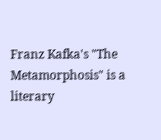Franz Kafka's "The Metamorphosis" is a literary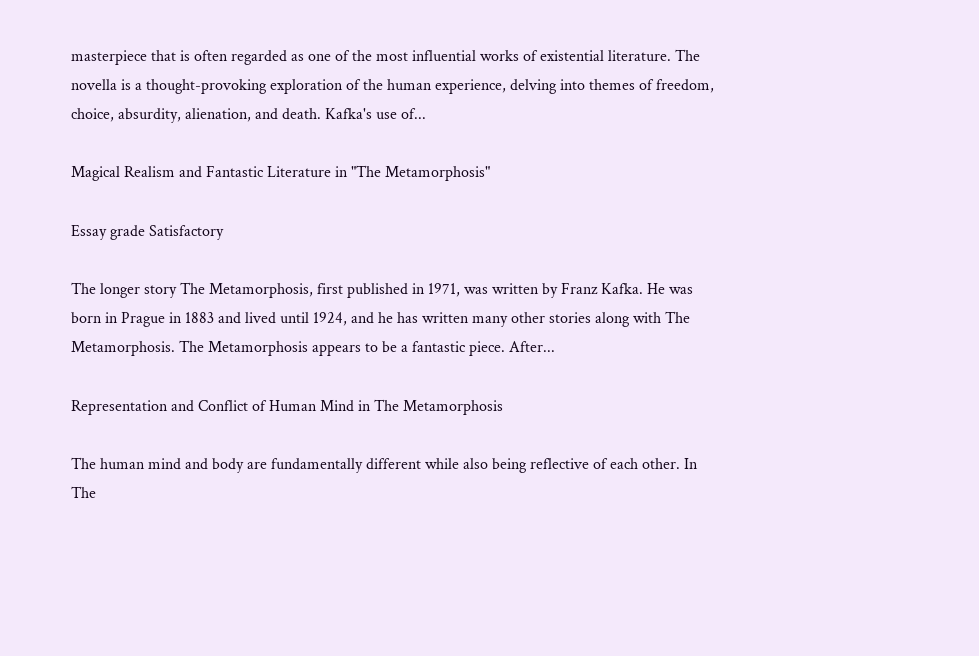masterpiece that is often regarded as one of the most influential works of existential literature. The novella is a thought-provoking exploration of the human experience, delving into themes of freedom, choice, absurdity, alienation, and death. Kafka's use of...

Magical Realism and Fantastic Literature in "The Metamorphosis"

Essay grade Satisfactory

The longer story The Metamorphosis, first published in 1971, was written by Franz Kafka. He was born in Prague in 1883 and lived until 1924, and he has written many other stories along with The Metamorphosis. The Metamorphosis appears to be a fantastic piece. After...

Representation and Conflict of Human Mind in The Metamorphosis

The human mind and body are fundamentally different while also being reflective of each other. In The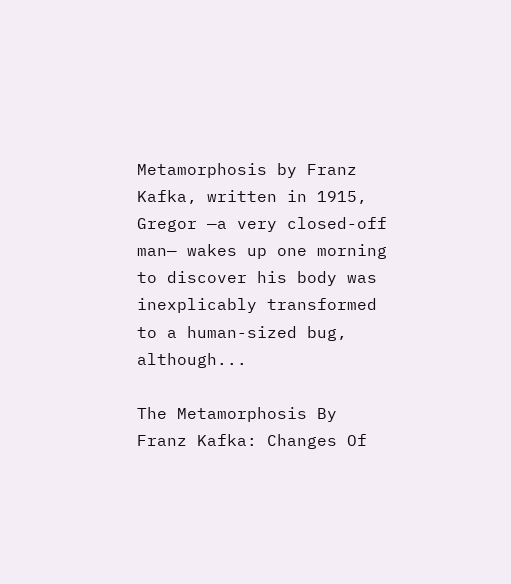Metamorphosis by Franz Kafka, written in 1915, Gregor —a very closed-off man— wakes up one morning to discover his body was inexplicably transformed to a human-sized bug, although...

The Metamorphosis By Franz Kafka: Changes Of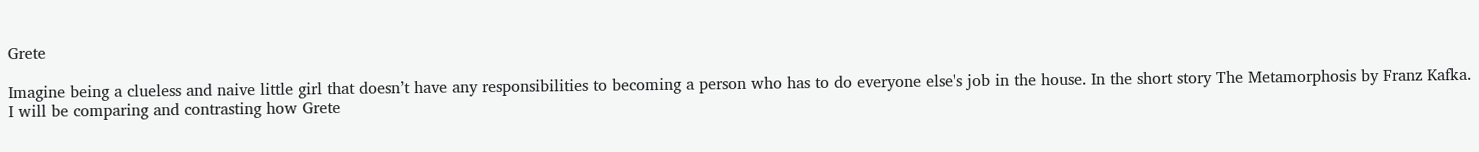Grete

Imagine being a clueless and naive little girl that doesn’t have any responsibilities to becoming a person who has to do everyone else's job in the house. In the short story The Metamorphosis by Franz Kafka. I will be comparing and contrasting how Grete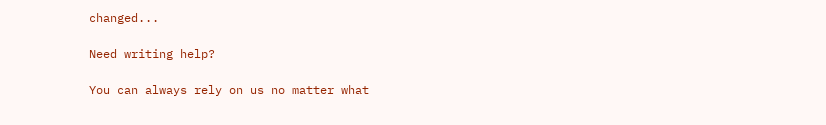changed...

Need writing help?

You can always rely on us no matter what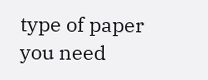type of paper you need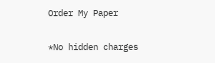Order My Paper

*No hidden charges